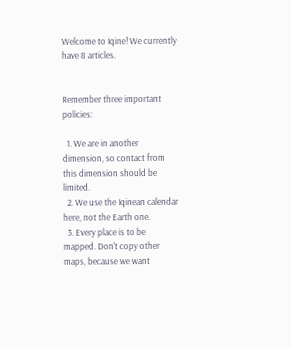Welcome to Iqine! We currently have 8 articles.


Remember three important policies:

  1. We are in another dimension, so contact from this dimension should be limited.
  2. We use the Iqinean calendar here, not the Earth one.
  3. Every place is to be mapped. Don't copy other maps, because we want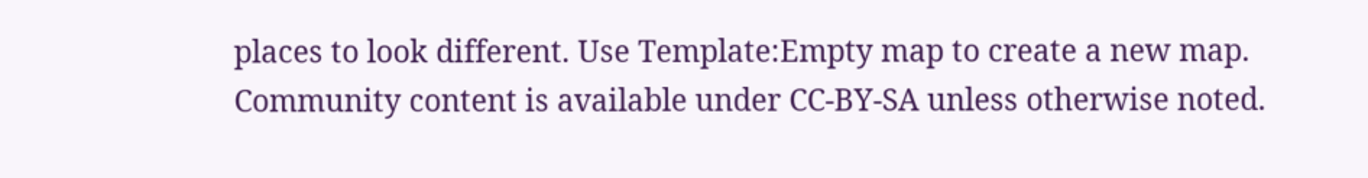places to look different. Use Template:Empty map to create a new map.
Community content is available under CC-BY-SA unless otherwise noted.